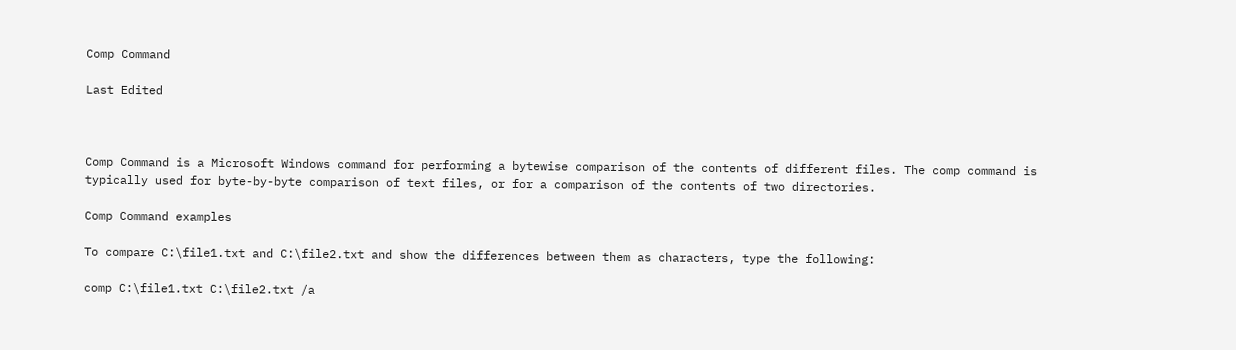Comp Command

Last Edited



Comp Command is a Microsoft Windows command for performing a bytewise comparison of the contents of different files. The comp command is typically used for byte-by-byte comparison of text files, or for a comparison of the contents of two directories.

Comp Command examples

To compare C:\file1.txt and C:\file2.txt and show the differences between them as characters, type the following:

comp C:\file1.txt C:\file2.txt /a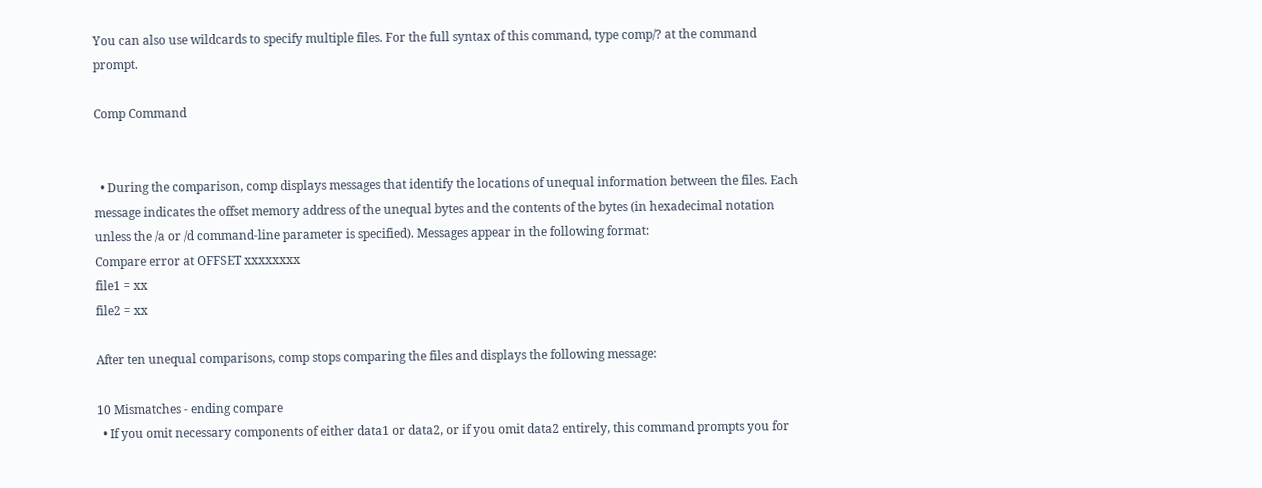You can also use wildcards to specify multiple files. For the full syntax of this command, type comp/? at the command prompt.

Comp Command


  • During the comparison, comp displays messages that identify the locations of unequal information between the files. Each message indicates the offset memory address of the unequal bytes and the contents of the bytes (in hexadecimal notation unless the /a or /d command-line parameter is specified). Messages appear in the following format:
Compare error at OFFSET xxxxxxxx
file1 = xx
file2 = xx

After ten unequal comparisons, comp stops comparing the files and displays the following message:

10 Mismatches - ending compare
  • If you omit necessary components of either data1 or data2, or if you omit data2 entirely, this command prompts you for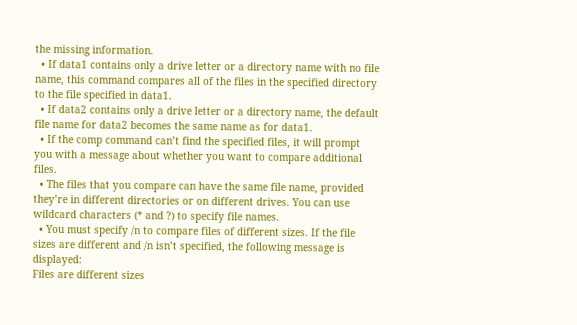the missing information.
  • If data1 contains only a drive letter or a directory name with no file name, this command compares all of the files in the specified directory to the file specified in data1.
  • If data2 contains only a drive letter or a directory name, the default file name for data2 becomes the same name as for data1.
  • If the comp command can’t find the specified files, it will prompt you with a message about whether you want to compare additional files.
  • The files that you compare can have the same file name, provided they’re in different directories or on different drives. You can use wildcard characters (* and ?) to specify file names.
  • You must specify /n to compare files of different sizes. If the file sizes are different and /n isn’t specified, the following message is displayed:
Files are different sizes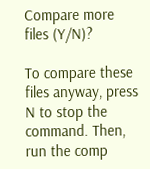Compare more files (Y/N)?

To compare these files anyway, press N to stop the command. Then, run the comp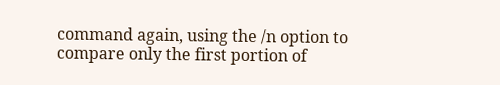command again, using the /n option to compare only the first portion of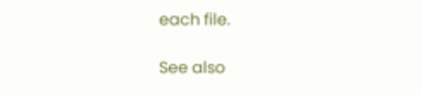each file.

See also